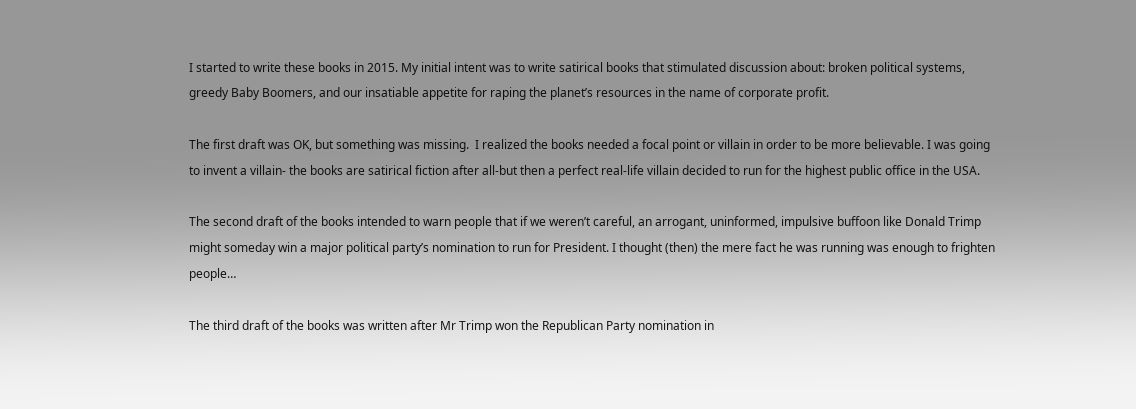I started to write these books in 2015. My initial intent was to write satirical books that stimulated discussion about: broken political systems, greedy Baby Boomers, and our insatiable appetite for raping the planet’s resources in the name of corporate profit.

The first draft was OK, but something was missing.  I realized the books needed a focal point or villain in order to be more believable. I was going to invent a villain- the books are satirical fiction after all-but then a perfect real-life villain decided to run for the highest public office in the USA.

The second draft of the books intended to warn people that if we weren’t careful, an arrogant, uninformed, impulsive buffoon like Donald Trimp might someday win a major political party’s nomination to run for President. I thought (then) the mere fact he was running was enough to frighten people…

The third draft of the books was written after Mr Trimp won the Republican Party nomination in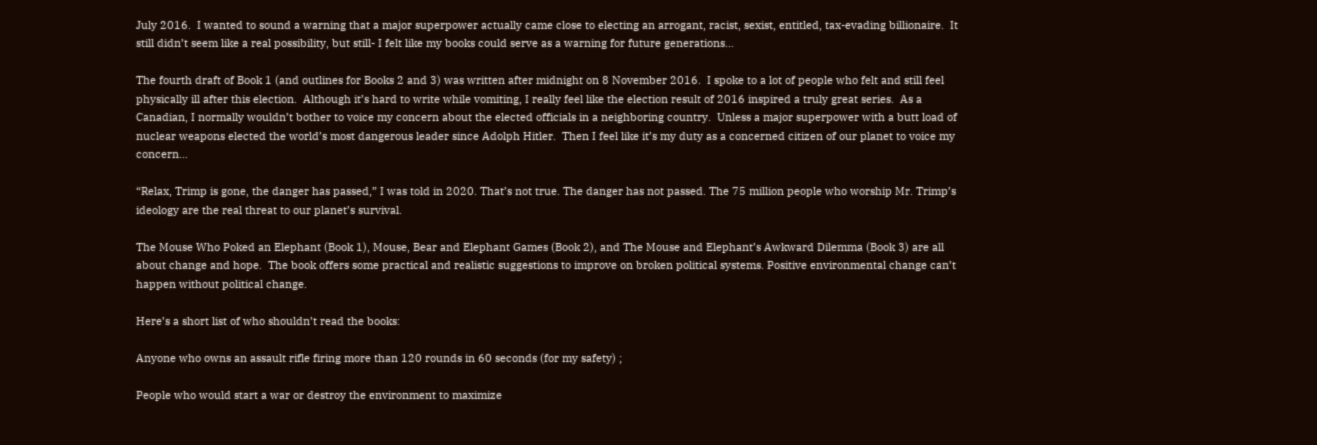July 2016.  I wanted to sound a warning that a major superpower actually came close to electing an arrogant, racist, sexist, entitled, tax-evading billionaire.  It still didn’t seem like a real possibility, but still- I felt like my books could serve as a warning for future generations…

The fourth draft of Book 1 (and outlines for Books 2 and 3) was written after midnight on 8 November 2016.  I spoke to a lot of people who felt and still feel physically ill after this election.  Although it’s hard to write while vomiting, I really feel like the election result of 2016 inspired a truly great series.  As a Canadian, I normally wouldn’t bother to voice my concern about the elected officials in a neighboring country.  Unless a major superpower with a butt load of nuclear weapons elected the world’s most dangerous leader since Adolph Hitler.  Then I feel like it’s my duty as a concerned citizen of our planet to voice my concern…

“Relax, Trimp is gone, the danger has passed,” I was told in 2020. That’s not true. The danger has not passed. The 75 million people who worship Mr. Trimp’s ideology are the real threat to our planet’s survival.

The Mouse Who Poked an Elephant (Book 1), Mouse, Bear and Elephant Games (Book 2), and The Mouse and Elephant’s Awkward Dilemma (Book 3) are all about change and hope.  The book offers some practical and realistic suggestions to improve on broken political systems. Positive environmental change can’t happen without political change.

Here’s a short list of who shouldn’t read the books:

Anyone who owns an assault rifle firing more than 120 rounds in 60 seconds (for my safety) ;

People who would start a war or destroy the environment to maximize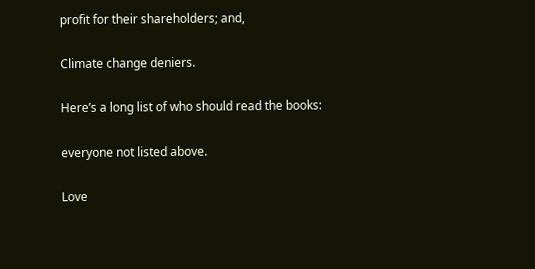profit for their shareholders; and,

Climate change deniers.

Here’s a long list of who should read the books:

everyone not listed above.

Love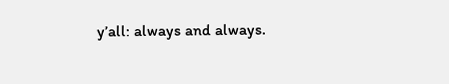y’all: always and always.